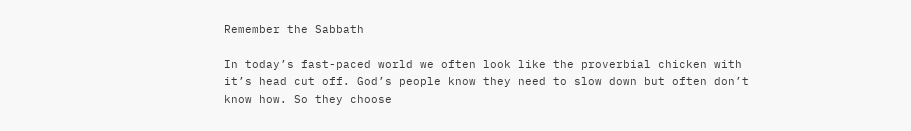Remember the Sabbath

In today’s fast-paced world we often look like the proverbial chicken with it’s head cut off. God’s people know they need to slow down but often don’t know how. So they choose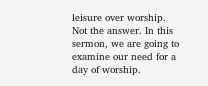leisure over worship. Not the answer. In this sermon, we are going to examine our need for a day of worship.